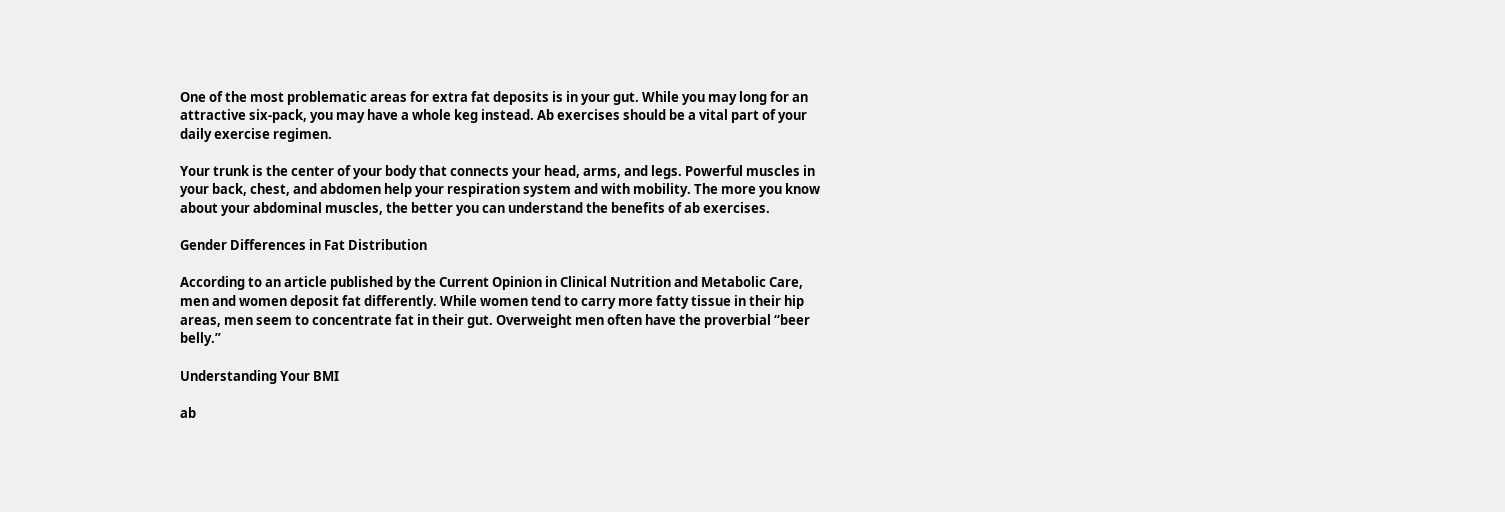One of the most problematic areas for extra fat deposits is in your gut. While you may long for an attractive six-pack, you may have a whole keg instead. Ab exercises should be a vital part of your daily exercise regimen.

Your trunk is the center of your body that connects your head, arms, and legs. Powerful muscles in your back, chest, and abdomen help your respiration system and with mobility. The more you know about your abdominal muscles, the better you can understand the benefits of ab exercises.

Gender Differences in Fat Distribution

According to an article published by the Current Opinion in Clinical Nutrition and Metabolic Care, men and women deposit fat differently. While women tend to carry more fatty tissue in their hip areas, men seem to concentrate fat in their gut. Overweight men often have the proverbial “beer belly.”

Understanding Your BMI

ab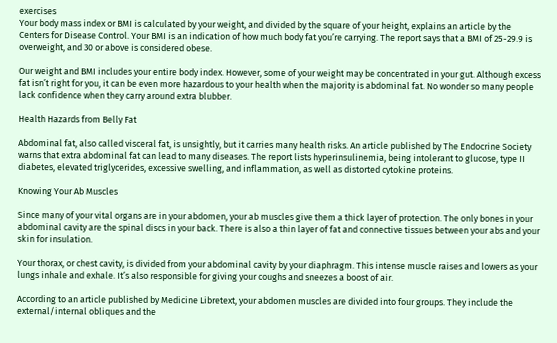exercises
Your body mass index or BMI is calculated by your weight, and divided by the square of your height, explains an article by the Centers for Disease Control. Your BMI is an indication of how much body fat you’re carrying. The report says that a BMI of 25-29.9 is overweight, and 30 or above is considered obese.

Our weight and BMI includes your entire body index. However, some of your weight may be concentrated in your gut. Although excess fat isn’t right for you, it can be even more hazardous to your health when the majority is abdominal fat. No wonder so many people lack confidence when they carry around extra blubber.

Health Hazards from Belly Fat

Abdominal fat, also called visceral fat, is unsightly, but it carries many health risks. An article published by The Endocrine Society warns that extra abdominal fat can lead to many diseases. The report lists hyperinsulinemia, being intolerant to glucose, type II diabetes, elevated triglycerides, excessive swelling, and inflammation, as well as distorted cytokine proteins.

Knowing Your Ab Muscles

Since many of your vital organs are in your abdomen, your ab muscles give them a thick layer of protection. The only bones in your abdominal cavity are the spinal discs in your back. There is also a thin layer of fat and connective tissues between your abs and your skin for insulation.

Your thorax, or chest cavity, is divided from your abdominal cavity by your diaphragm. This intense muscle raises and lowers as your lungs inhale and exhale. It’s also responsible for giving your coughs and sneezes a boost of air.

According to an article published by Medicine Libretext, your abdomen muscles are divided into four groups. They include the external/internal obliques and the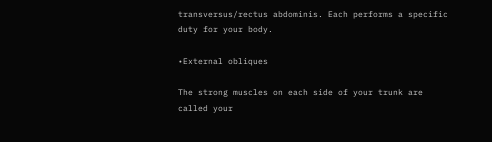transversus/rectus abdominis. Each performs a specific duty for your body.

•External obliques

The strong muscles on each side of your trunk are called your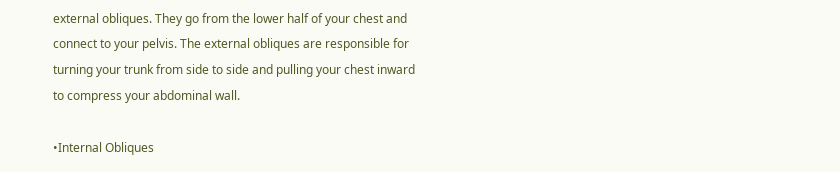external obliques. They go from the lower half of your chest and connect to your pelvis. The external obliques are responsible for turning your trunk from side to side and pulling your chest inward to compress your abdominal wall.

•Internal Obliques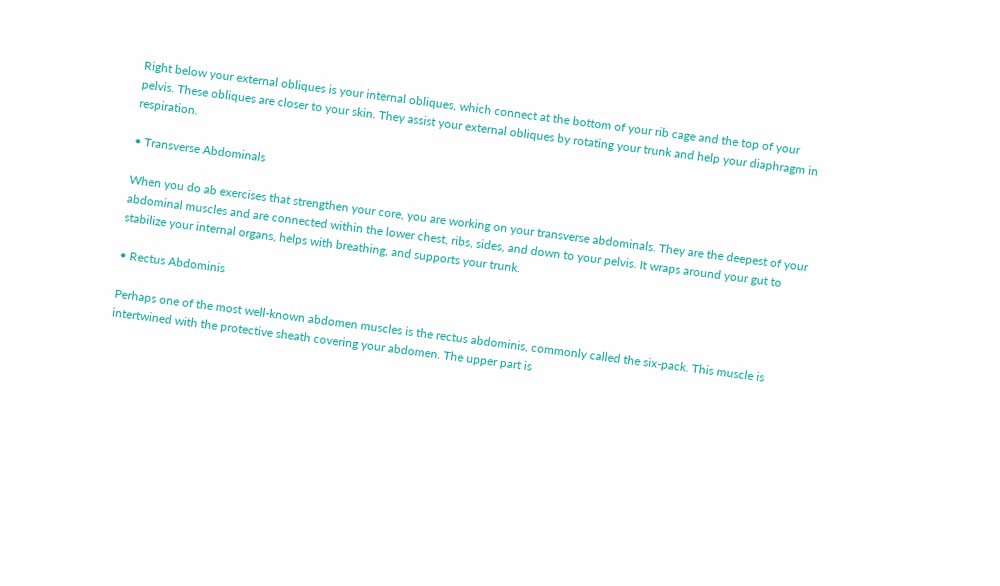Right below your external obliques is your internal obliques, which connect at the bottom of your rib cage and the top of your pelvis. These obliques are closer to your skin. They assist your external obliques by rotating your trunk and help your diaphragm in respiration.

• Transverse Abdominals

When you do ab exercises that strengthen your core, you are working on your transverse abdominals. They are the deepest of your abdominal muscles and are connected within the lower chest, ribs, sides, and down to your pelvis. It wraps around your gut to stabilize your internal organs, helps with breathing, and supports your trunk.

• Rectus Abdominis

Perhaps one of the most well-known abdomen muscles is the rectus abdominis, commonly called the six-pack. This muscle is intertwined with the protective sheath covering your abdomen. The upper part is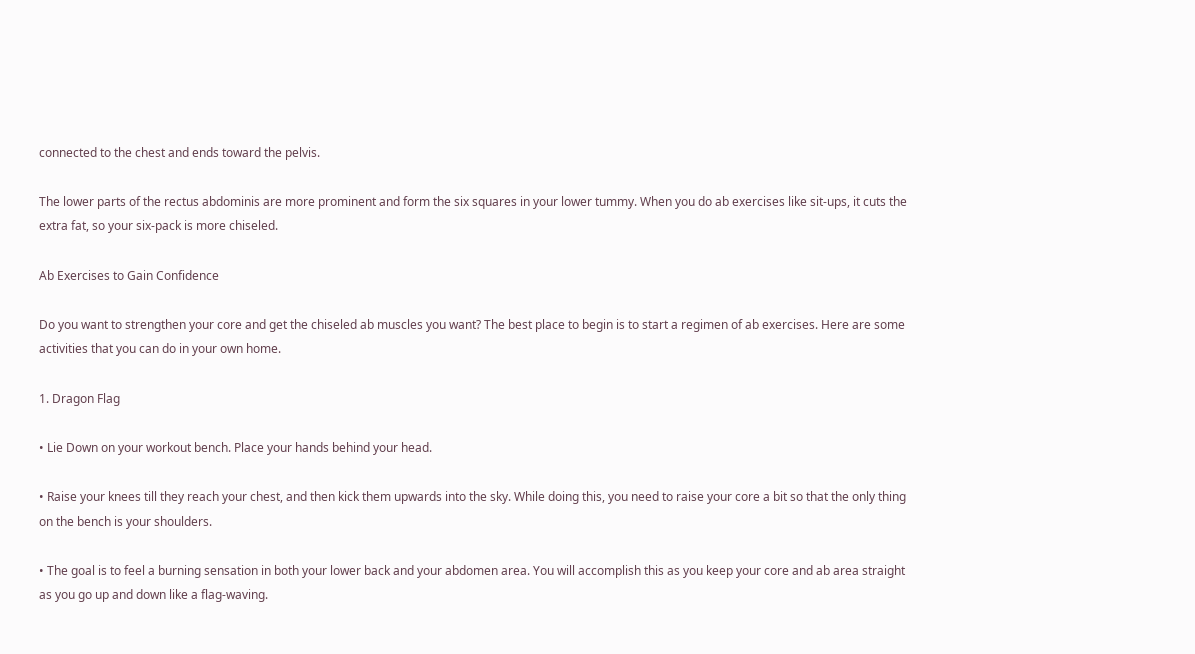connected to the chest and ends toward the pelvis.

The lower parts of the rectus abdominis are more prominent and form the six squares in your lower tummy. When you do ab exercises like sit-ups, it cuts the extra fat, so your six-pack is more chiseled.

Ab Exercises to Gain Confidence

Do you want to strengthen your core and get the chiseled ab muscles you want? The best place to begin is to start a regimen of ab exercises. Here are some activities that you can do in your own home.

1. Dragon Flag

• Lie Down on your workout bench. Place your hands behind your head.

• Raise your knees till they reach your chest, and then kick them upwards into the sky. While doing this, you need to raise your core a bit so that the only thing on the bench is your shoulders.

• The goal is to feel a burning sensation in both your lower back and your abdomen area. You will accomplish this as you keep your core and ab area straight as you go up and down like a flag-waving.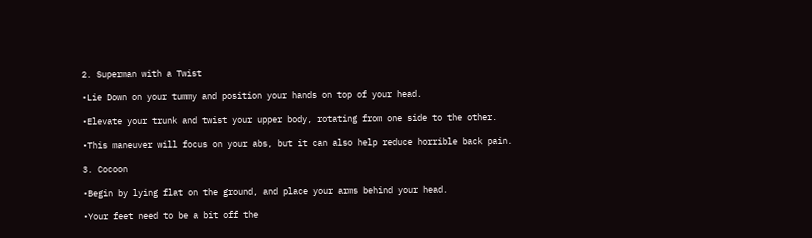2. Superman with a Twist

•Lie Down on your tummy and position your hands on top of your head.

•Elevate your trunk and twist your upper body, rotating from one side to the other.

•This maneuver will focus on your abs, but it can also help reduce horrible back pain.

3. Cocoon

•Begin by lying flat on the ground, and place your arms behind your head.

•Your feet need to be a bit off the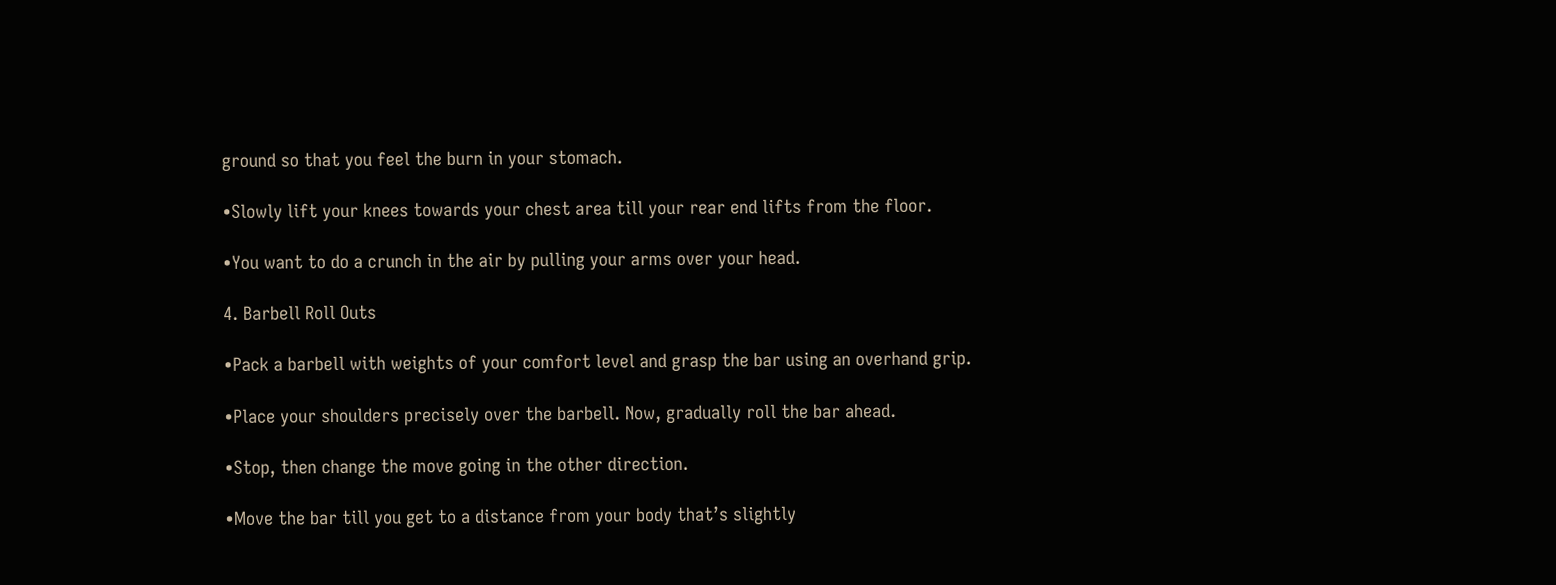ground so that you feel the burn in your stomach.

•Slowly lift your knees towards your chest area till your rear end lifts from the floor.

•You want to do a crunch in the air by pulling your arms over your head.

4. Barbell Roll Outs

•Pack a barbell with weights of your comfort level and grasp the bar using an overhand grip.

•Place your shoulders precisely over the barbell. Now, gradually roll the bar ahead.

•Stop, then change the move going in the other direction.

•Move the bar till you get to a distance from your body that’s slightly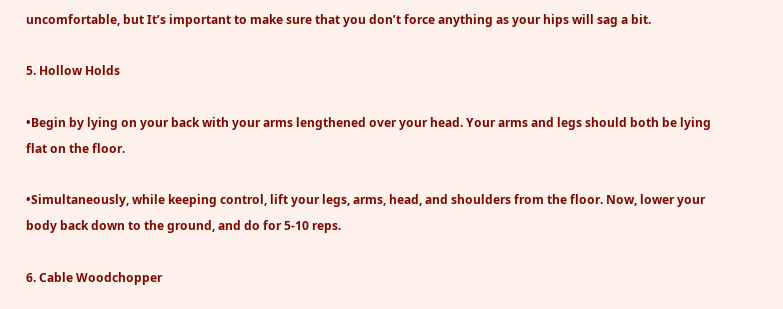uncomfortable, but It’s important to make sure that you don’t force anything as your hips will sag a bit.

5. Hollow Holds

•Begin by lying on your back with your arms lengthened over your head. Your arms and legs should both be lying flat on the floor.

•Simultaneously, while keeping control, lift your legs, arms, head, and shoulders from the floor. Now, lower your body back down to the ground, and do for 5-10 reps.

6. Cable Woodchopper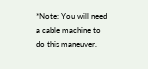*Note: You will need a cable machine to do this maneuver.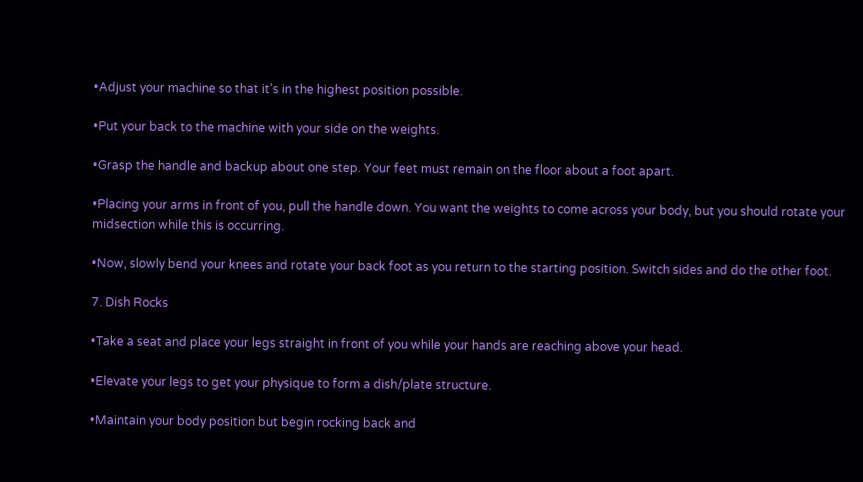•Adjust your machine so that it’s in the highest position possible.

•Put your back to the machine with your side on the weights.

•Grasp the handle and backup about one step. Your feet must remain on the floor about a foot apart.

•Placing your arms in front of you, pull the handle down. You want the weights to come across your body, but you should rotate your midsection while this is occurring.

•Now, slowly bend your knees and rotate your back foot as you return to the starting position. Switch sides and do the other foot.

7. Dish Rocks

•Take a seat and place your legs straight in front of you while your hands are reaching above your head.

•Elevate your legs to get your physique to form a dish/plate structure.

•Maintain your body position but begin rocking back and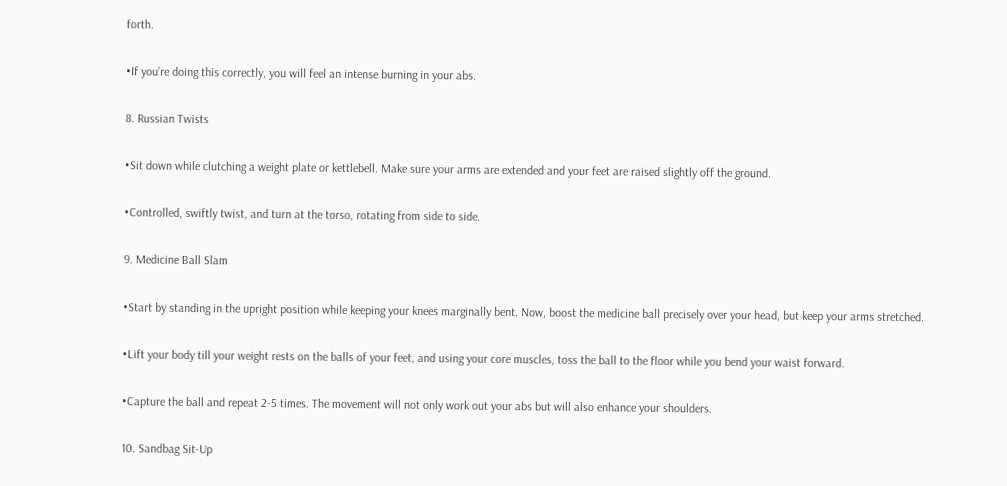forth.

•If you’re doing this correctly, you will feel an intense burning in your abs.

8. Russian Twists

•Sit down while clutching a weight plate or kettlebell. Make sure your arms are extended and your feet are raised slightly off the ground.

•Controlled, swiftly twist, and turn at the torso, rotating from side to side.

9. Medicine Ball Slam

•Start by standing in the upright position while keeping your knees marginally bent. Now, boost the medicine ball precisely over your head, but keep your arms stretched.

•Lift your body till your weight rests on the balls of your feet, and using your core muscles, toss the ball to the floor while you bend your waist forward.

•Capture the ball and repeat 2-5 times. The movement will not only work out your abs but will also enhance your shoulders.

10. Sandbag Sit-Up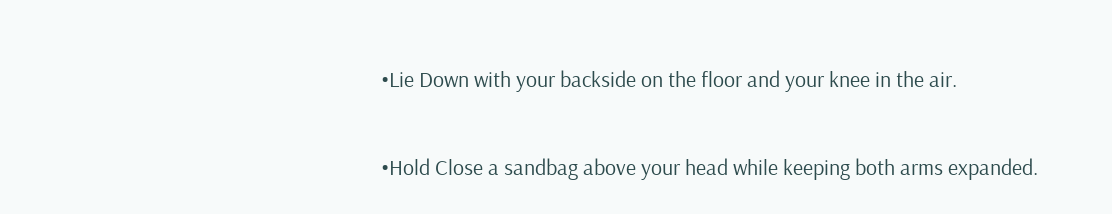•Lie Down with your backside on the floor and your knee in the air.

•Hold Close a sandbag above your head while keeping both arms expanded.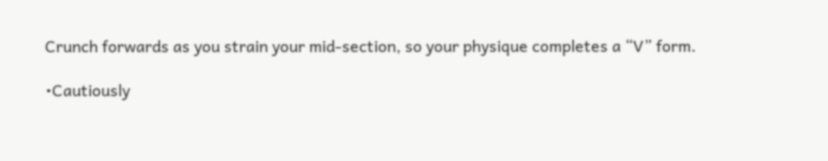Crunch forwards as you strain your mid-section, so your physique completes a “V” form.

•Cautiously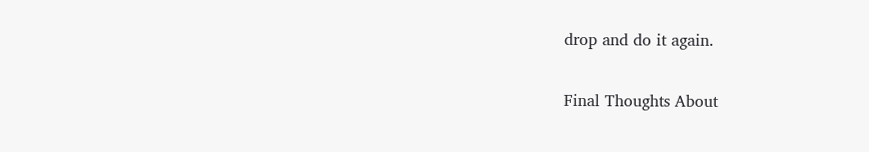drop and do it again.

Final Thoughts About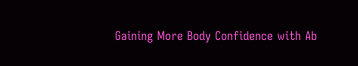Gaining More Body Confidence with Ab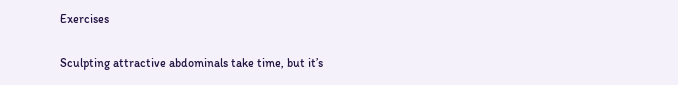Exercises

Sculpting attractive abdominals take time, but it’s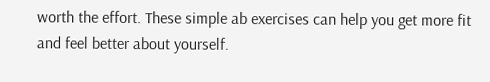worth the effort. These simple ab exercises can help you get more fit and feel better about yourself.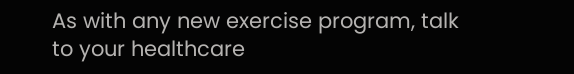As with any new exercise program, talk to your healthcare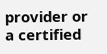provider or a certified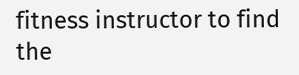fitness instructor to find the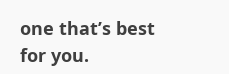one that’s best for you.